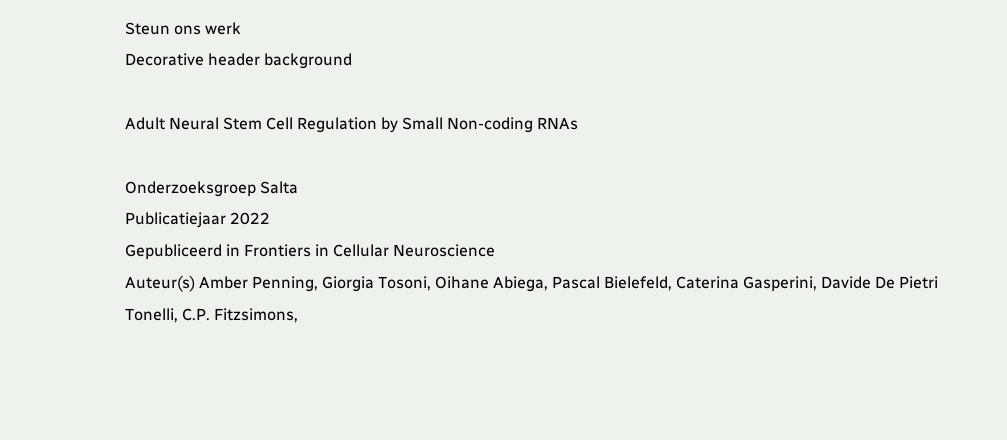Steun ons werk
Decorative header background

Adult Neural Stem Cell Regulation by Small Non-coding RNAs

Onderzoeksgroep Salta
Publicatiejaar 2022
Gepubliceerd in Frontiers in Cellular Neuroscience
Auteur(s) Amber Penning, Giorgia Tosoni, Oihane Abiega, Pascal Bielefeld, Caterina Gasperini, Davide De Pietri Tonelli, C.P. Fitzsimons,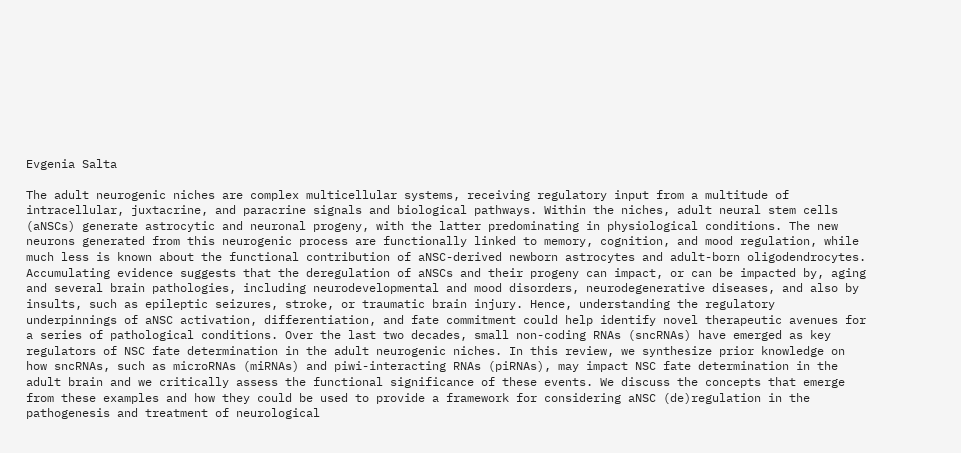Evgenia Salta

The adult neurogenic niches are complex multicellular systems, receiving regulatory input from a multitude of intracellular, juxtacrine, and paracrine signals and biological pathways. Within the niches, adult neural stem cells (aNSCs) generate astrocytic and neuronal progeny, with the latter predominating in physiological conditions. The new neurons generated from this neurogenic process are functionally linked to memory, cognition, and mood regulation, while much less is known about the functional contribution of aNSC-derived newborn astrocytes and adult-born oligodendrocytes. Accumulating evidence suggests that the deregulation of aNSCs and their progeny can impact, or can be impacted by, aging and several brain pathologies, including neurodevelopmental and mood disorders, neurodegenerative diseases, and also by insults, such as epileptic seizures, stroke, or traumatic brain injury. Hence, understanding the regulatory underpinnings of aNSC activation, differentiation, and fate commitment could help identify novel therapeutic avenues for a series of pathological conditions. Over the last two decades, small non-coding RNAs (sncRNAs) have emerged as key regulators of NSC fate determination in the adult neurogenic niches. In this review, we synthesize prior knowledge on how sncRNAs, such as microRNAs (miRNAs) and piwi-interacting RNAs (piRNAs), may impact NSC fate determination in the adult brain and we critically assess the functional significance of these events. We discuss the concepts that emerge from these examples and how they could be used to provide a framework for considering aNSC (de)regulation in the pathogenesis and treatment of neurological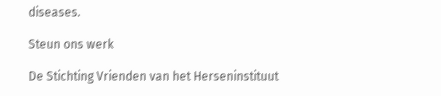diseases.

Steun ons werk

De Stichting Vrienden van het Herseninstituut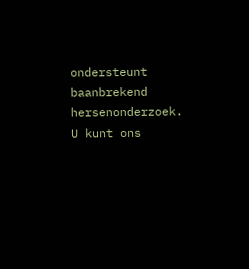ondersteunt baanbrekend hersenonderzoek. U kunt ons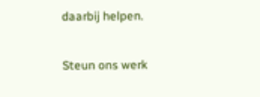daarbij helpen.

Steun ons werk